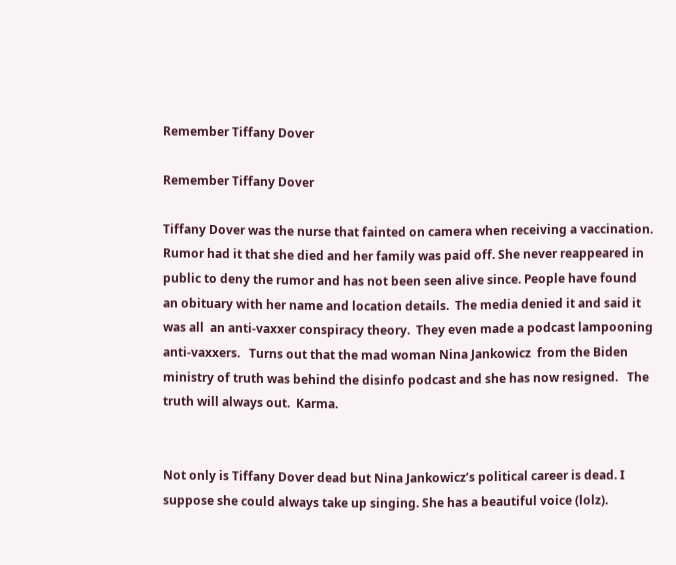Remember Tiffany Dover

Remember Tiffany Dover

Tiffany Dover was the nurse that fainted on camera when receiving a vaccination.  Rumor had it that she died and her family was paid off. She never reappeared in public to deny the rumor and has not been seen alive since. People have found an obituary with her name and location details.  The media denied it and said it was all  an anti-vaxxer conspiracy theory.  They even made a podcast lampooning anti-vaxxers.   Turns out that the mad woman Nina Jankowicz  from the Biden ministry of truth was behind the disinfo podcast and she has now resigned.   The truth will always out.  Karma.


Not only is Tiffany Dover dead but Nina Jankowicz’s political career is dead. I suppose she could always take up singing. She has a beautiful voice (lolz).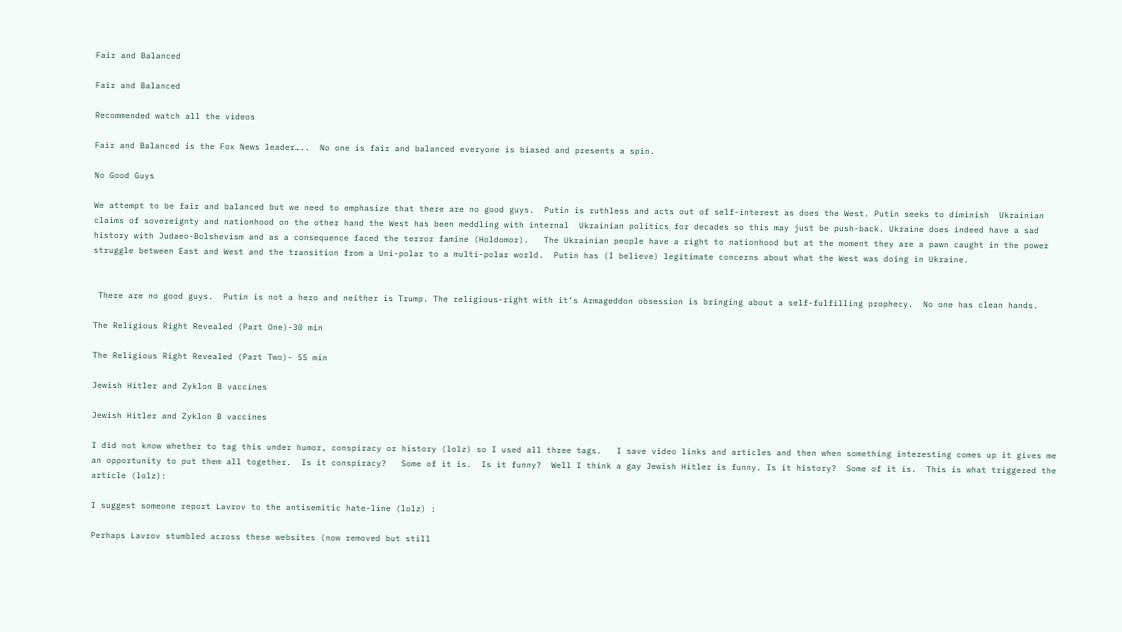Fair and Balanced

Fair and Balanced

Recommended watch all the videos

Fair and Balanced is the Fox News leader…..  No one is fair and balanced everyone is biased and presents a spin.

No Good Guys

We attempt to be fair and balanced but we need to emphasize that there are no good guys.  Putin is ruthless and acts out of self-interest as does the West. Putin seeks to diminish  Ukrainian claims of sovereignty and nationhood on the other hand the West has been meddling with internal  Ukrainian politics for decades so this may just be push-back. Ukraine does indeed have a sad history with Judaeo-Bolshevism and as a consequence faced the terror famine (Holdomor).   The Ukrainian people have a right to nationhood but at the moment they are a pawn caught in the power struggle between East and West and the transition from a Uni-polar to a multi-polar world.  Putin has (I believe) legitimate concerns about what the West was doing in Ukraine.


 There are no good guys.  Putin is not a hero and neither is Trump. The religious-right with it’s Armageddon obsession is bringing about a self-fulfilling prophecy.  No one has clean hands.

The Religious Right Revealed (Part One)-30 min

The Religious Right Revealed (Part Two)- 55 min

Jewish Hitler and Zyklon B vaccines

Jewish Hitler and Zyklon B vaccines

I did not know whether to tag this under humor, conspiracy or history (lolz) so I used all three tags.   I save video links and articles and then when something interesting comes up it gives me an opportunity to put them all together.  Is it conspiracy?   Some of it is.  Is it funny?  Well I think a gay Jewish Hitler is funny. Is it history?  Some of it is.  This is what triggered the article (lolz):

I suggest someone report Lavrov to the antisemitic hate-line (lolz) :

Perhaps Lavrov stumbled across these websites (now removed but still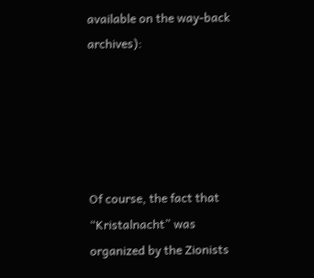available on the way-back archives):





Of course, the fact that “Kristalnacht” was organized by the Zionists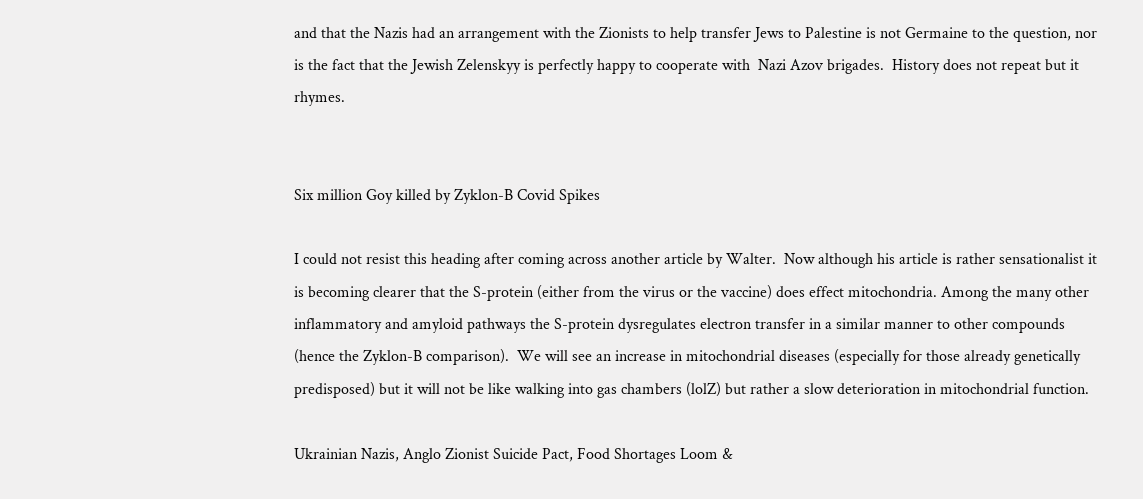and that the Nazis had an arrangement with the Zionists to help transfer Jews to Palestine is not Germaine to the question, nor is the fact that the Jewish Zelenskyy is perfectly happy to cooperate with  Nazi Azov brigades.  History does not repeat but it rhymes.


Six million Goy killed by Zyklon-B Covid Spikes

I could not resist this heading after coming across another article by Walter.  Now although his article is rather sensationalist it is becoming clearer that the S-protein (either from the virus or the vaccine) does effect mitochondria. Among the many other inflammatory and amyloid pathways the S-protein dysregulates electron transfer in a similar manner to other compounds (hence the Zyklon-B comparison).  We will see an increase in mitochondrial diseases (especially for those already genetically predisposed) but it will not be like walking into gas chambers (lolZ) but rather a slow deterioration in mitochondrial function.

Ukrainian Nazis, Anglo Zionist Suicide Pact, Food Shortages Loom &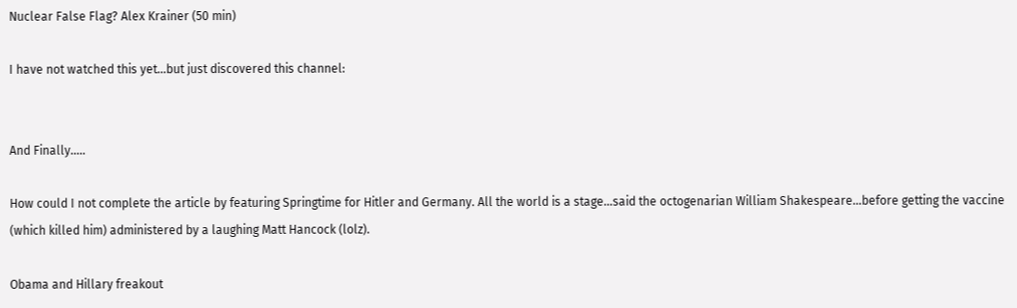Nuclear False Flag? Alex Krainer (50 min)

I have not watched this yet…but just discovered this channel:


And Finally…..

How could I not complete the article by featuring Springtime for Hitler and Germany. All the world is a stage…said the octogenarian William Shakespeare…before getting the vaccine (which killed him) administered by a laughing Matt Hancock (lolz).

Obama and Hillary freakout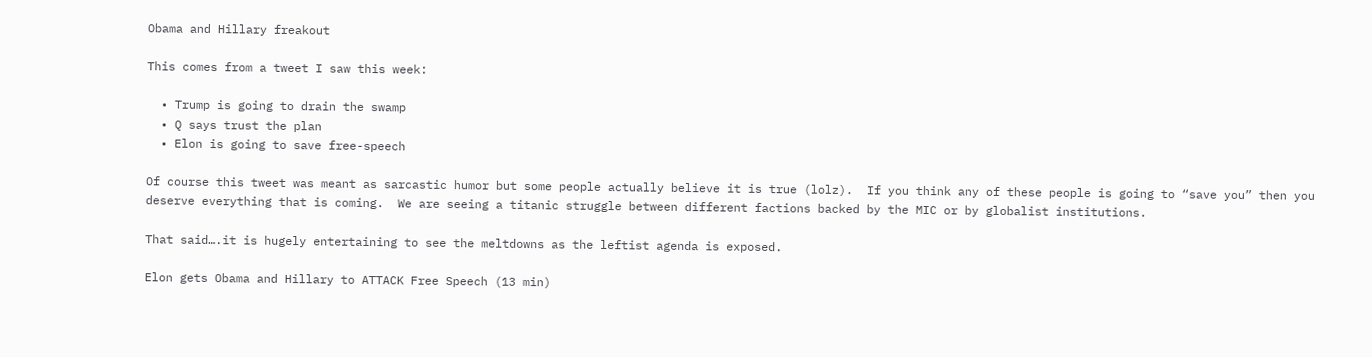Obama and Hillary freakout

This comes from a tweet I saw this week:

  • Trump is going to drain the swamp
  • Q says trust the plan
  • Elon is going to save free-speech

Of course this tweet was meant as sarcastic humor but some people actually believe it is true (lolz).  If you think any of these people is going to “save you” then you deserve everything that is coming.  We are seeing a titanic struggle between different factions backed by the MIC or by globalist institutions.

That said….it is hugely entertaining to see the meltdowns as the leftist agenda is exposed.

Elon gets Obama and Hillary to ATTACK Free Speech (13 min)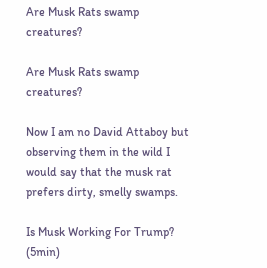Are Musk Rats swamp creatures?

Are Musk Rats swamp creatures?

Now I am no David Attaboy but observing them in the wild I would say that the musk rat prefers dirty, smelly swamps.

Is Musk Working For Trump? (5min)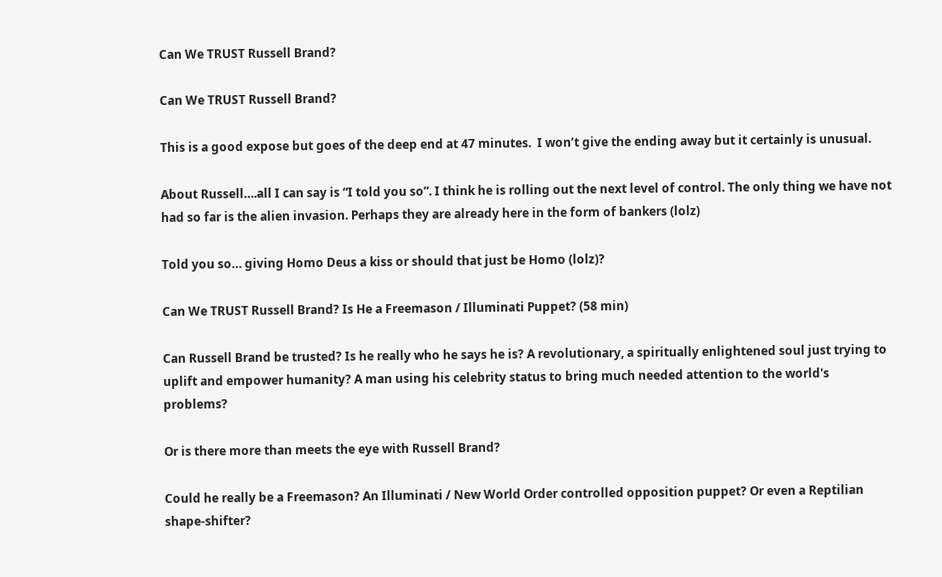Can We TRUST Russell Brand?

Can We TRUST Russell Brand?

This is a good expose but goes of the deep end at 47 minutes.  I won’t give the ending away but it certainly is unusual.

About Russell….all I can say is “I told you so”. I think he is rolling out the next level of control. The only thing we have not had so far is the alien invasion. Perhaps they are already here in the form of bankers (lolz)

Told you so… giving Homo Deus a kiss or should that just be Homo (lolz)?

Can We TRUST Russell Brand? Is He a Freemason / Illuminati Puppet? (58 min)

Can Russell Brand be trusted? Is he really who he says he is? A revolutionary, a spiritually enlightened soul just trying to uplift and empower humanity? A man using his celebrity status to bring much needed attention to the world's problems?

Or is there more than meets the eye with Russell Brand?

Could he really be a Freemason? An Illuminati / New World Order controlled opposition puppet? Or even a Reptilian shape-shifter?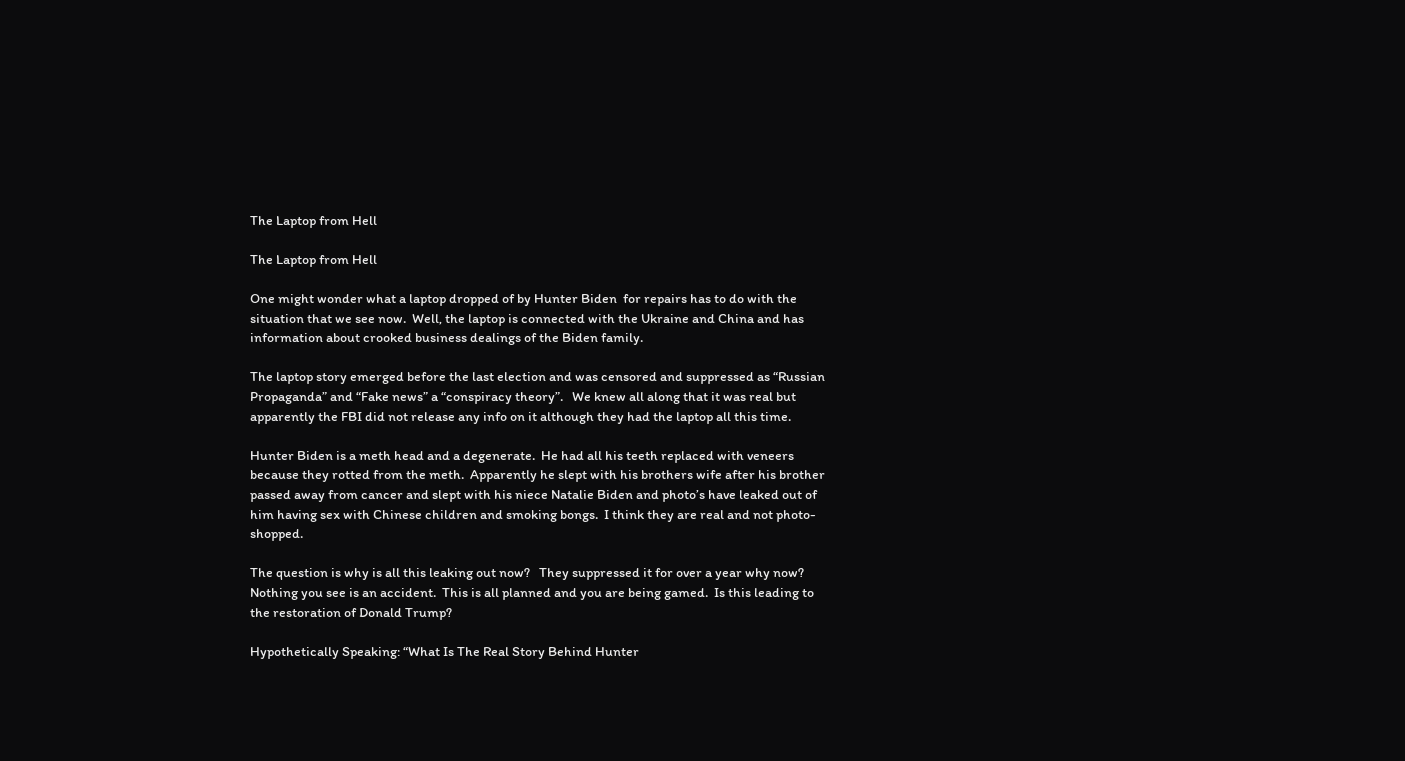The Laptop from Hell

The Laptop from Hell

One might wonder what a laptop dropped of by Hunter Biden  for repairs has to do with the situation that we see now.  Well, the laptop is connected with the Ukraine and China and has information about crooked business dealings of the Biden family.

The laptop story emerged before the last election and was censored and suppressed as “Russian Propaganda” and “Fake news” a “conspiracy theory”.   We knew all along that it was real but apparently the FBI did not release any info on it although they had the laptop all this time.

Hunter Biden is a meth head and a degenerate.  He had all his teeth replaced with veneers because they rotted from the meth.  Apparently he slept with his brothers wife after his brother passed away from cancer and slept with his niece Natalie Biden and photo’s have leaked out of him having sex with Chinese children and smoking bongs.  I think they are real and not photo-shopped.

The question is why is all this leaking out now?   They suppressed it for over a year why now? Nothing you see is an accident.  This is all planned and you are being gamed.  Is this leading to the restoration of Donald Trump?

Hypothetically Speaking: “What Is The Real Story Behind Hunter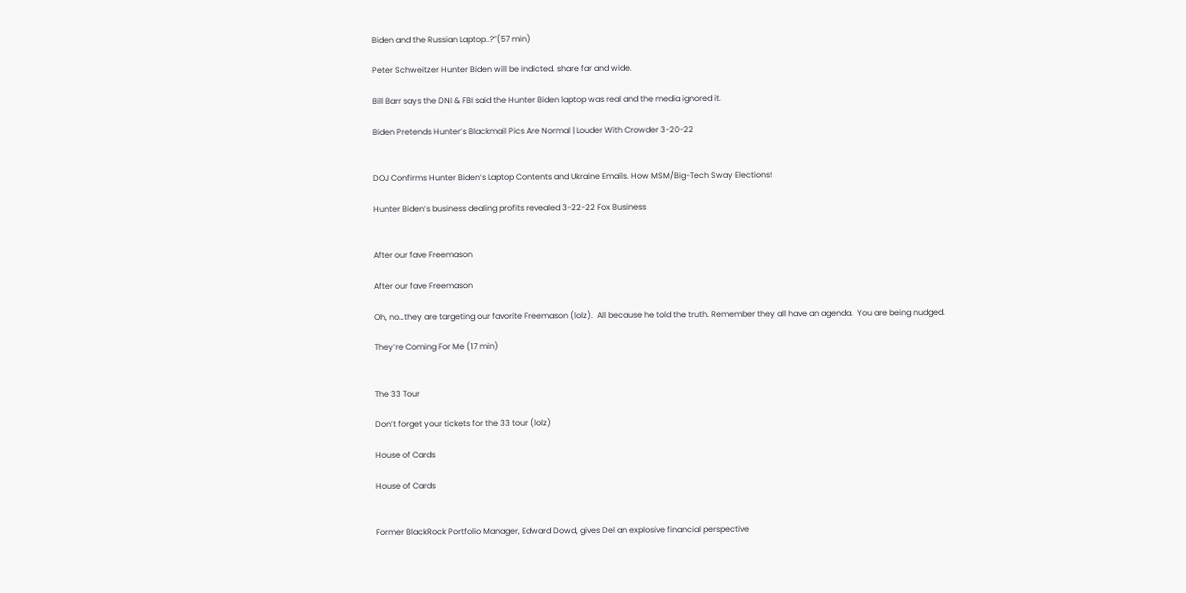Biden and the Russian Laptop..?”(57 min)

Peter Schweitzer Hunter Biden will be indicted. share far and wide.

Bill Barr says the DNI & FBI said the Hunter Biden laptop was real and the media ignored it.

Biden Pretends Hunter’s Blackmail Pics Are Normal | Louder With Crowder 3-20-22


DOJ Confirms Hunter Biden’s Laptop Contents and Ukraine Emails. How MSM/Big-Tech Sway Elections!

Hunter Biden’s business dealing profits revealed 3-22-22 Fox Business


After our fave Freemason

After our fave Freemason

Oh, no…they are targeting our favorite Freemason (lolz).  All because he told the truth. Remember they all have an agenda.  You are being nudged.

They’re Coming For Me (17 min)


The 33 Tour

Don’t forget your tickets for the 33 tour (lolz)

House of Cards

House of Cards


Former BlackRock Portfolio Manager, Edward Dowd, gives Del an explosive financial perspective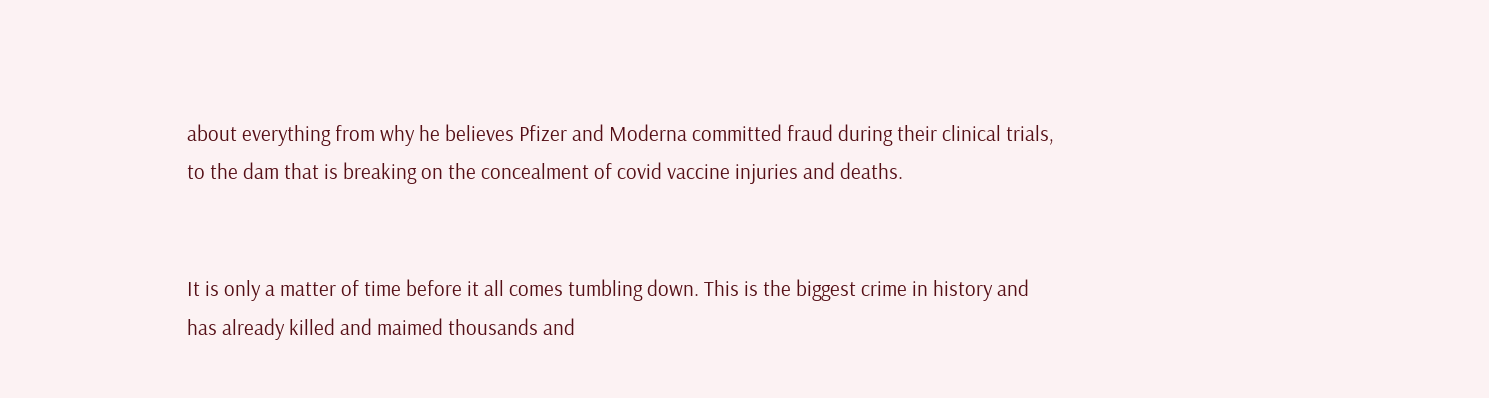about everything from why he believes Pfizer and Moderna committed fraud during their clinical trials, to the dam that is breaking on the concealment of covid vaccine injuries and deaths.


It is only a matter of time before it all comes tumbling down. This is the biggest crime in history and has already killed and maimed thousands and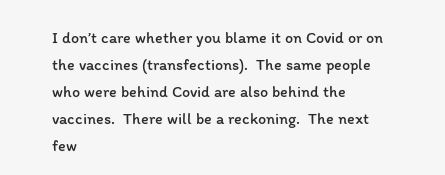I don’t care whether you blame it on Covid or on the vaccines (transfections).  The same people who were behind Covid are also behind the vaccines.  There will be a reckoning.  The next few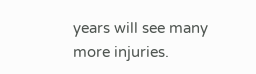years will see many more injuries.